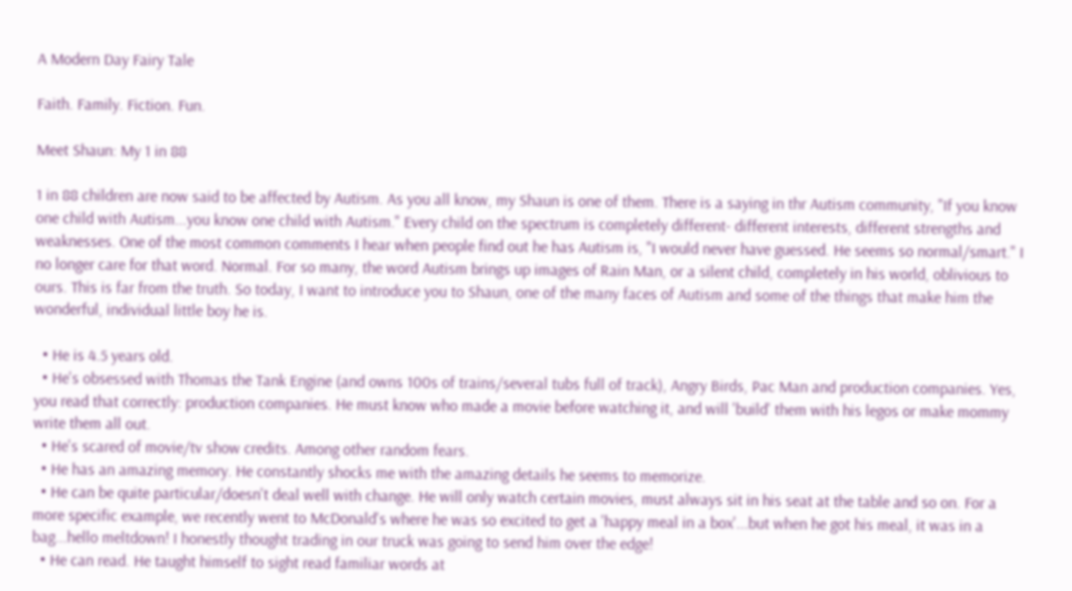A Modern Day Fairy Tale

Faith. Family. Fiction. Fun.

Meet Shaun: My 1 in 88

1 in 88 children are now said to be affected by Autism. As you all know, my Shaun is one of them. There is a saying in thr Autism community, "If you know one child with Autism...you know one child with Autism." Every child on the spectrum is completely different- different interests, different strengths and weaknesses. One of the most common comments I hear when people find out he has Autism is, "I would never have guessed. He seems so normal/smart." I no longer care for that word. Normal. For so many, the word Autism brings up images of Rain Man, or a silent child, completely in his world, oblivious to ours. This is far from the truth. So today, I want to introduce you to Shaun, one of the many faces of Autism and some of the things that make him the wonderful, individual little boy he is.

  • He is 4.5 years old.
  • He's obsessed with Thomas the Tank Engine (and owns 100s of trains/several tubs full of track), Angry Birds, Pac Man and production companies. Yes, you read that correctly: production companies. He must know who made a movie before watching it, and will 'build' them with his legos or make mommy write them all out.
  • He's scared of movie/tv show credits. Among other random fears.
  • He has an amazing memory. He constantly shocks me with the amazing details he seems to memorize.
  • He can be quite particular/doesn't deal well with change. He will only watch certain movies, must always sit in his seat at the table and so on. For a more specific example, we recently went to McDonald's where he was so excited to get a 'happy meal in a box'...but when he got his meal, it was in a bag...hello meltdown! I honestly thought trading in our truck was going to send him over the edge!
  • He can read. He taught himself to sight read familiar words at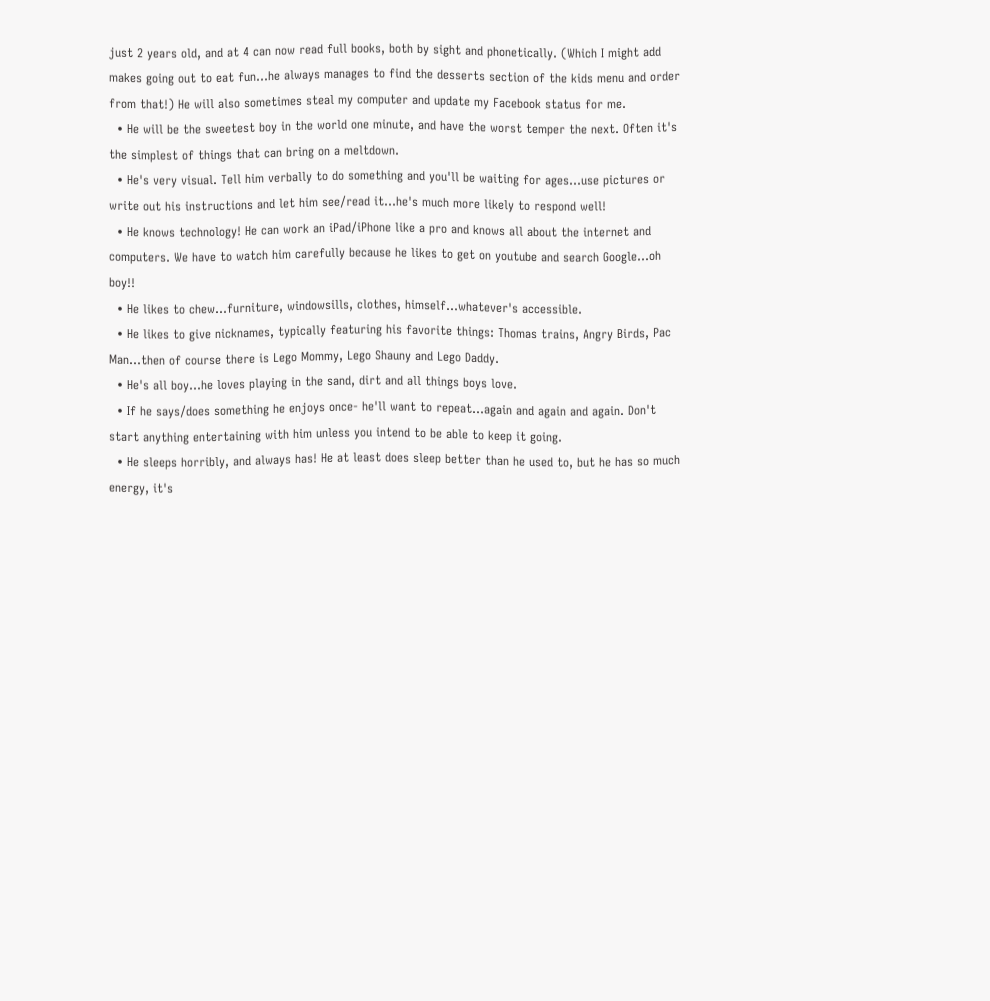just 2 years old, and at 4 can now read full books, both by sight and phonetically. (Which I might add makes going out to eat fun...he always manages to find the desserts section of the kids menu and order from that!) He will also sometimes steal my computer and update my Facebook status for me.
  • He will be the sweetest boy in the world one minute, and have the worst temper the next. Often it's the simplest of things that can bring on a meltdown.
  • He's very visual. Tell him verbally to do something and you'll be waiting for ages...use pictures or write out his instructions and let him see/read it...he's much more likely to respond well!
  • He knows technology! He can work an iPad/iPhone like a pro and knows all about the internet and computers. We have to watch him carefully because he likes to get on youtube and search Google...oh boy!!
  • He likes to chew...furniture, windowsills, clothes, himself...whatever's accessible.
  • He likes to give nicknames, typically featuring his favorite things: Thomas trains, Angry Birds, Pac Man...then of course there is Lego Mommy, Lego Shauny and Lego Daddy.
  • He's all boy...he loves playing in the sand, dirt and all things boys love.
  • If he says/does something he enjoys once- he'll want to repeat...again and again and again. Don't start anything entertaining with him unless you intend to be able to keep it going.
  • He sleeps horribly, and always has! He at least does sleep better than he used to, but he has so much energy, it's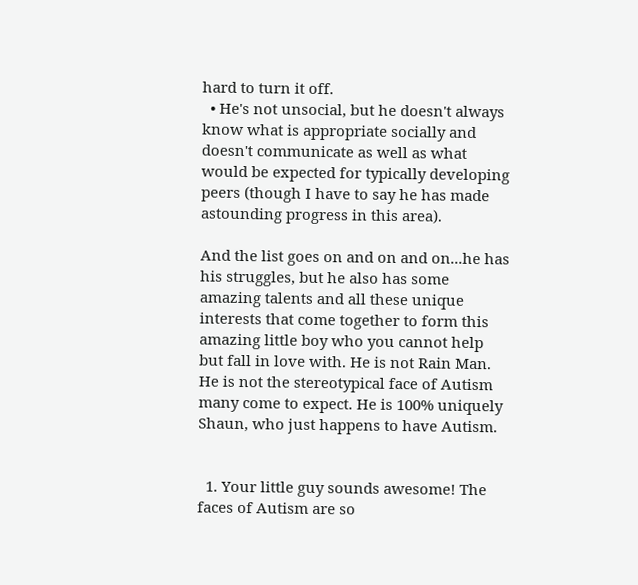hard to turn it off.
  • He's not unsocial, but he doesn't always know what is appropriate socially and doesn't communicate as well as what would be expected for typically developing peers (though I have to say he has made astounding progress in this area).

And the list goes on and on and on...he has his struggles, but he also has some amazing talents and all these unique interests that come together to form this amazing little boy who you cannot help but fall in love with. He is not Rain Man. He is not the stereotypical face of Autism many come to expect. He is 100% uniquely Shaun, who just happens to have Autism.


  1. Your little guy sounds awesome! The faces of Autism are so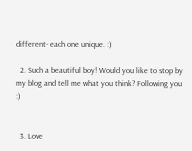different- each one unique. :)

  2. Such a beautiful boy! Would you like to stop by my blog and tell me what you think? Following you :)


  3. Love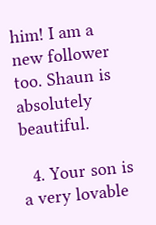him! I am a new follower too. Shaun is absolutely beautiful.

  4. Your son is a very lovable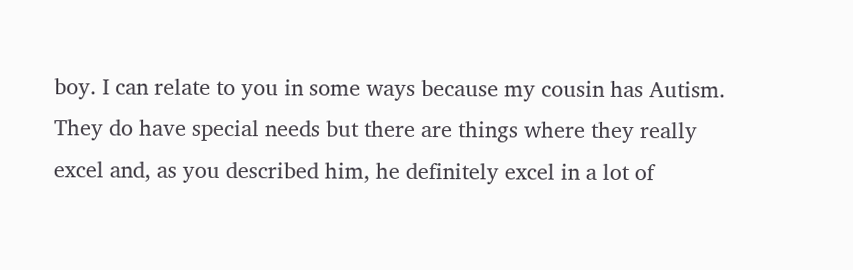boy. I can relate to you in some ways because my cousin has Autism. They do have special needs but there are things where they really excel and, as you described him, he definitely excel in a lot of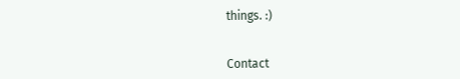things. :)


Contact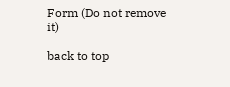Form (Do not remove it)

back to top